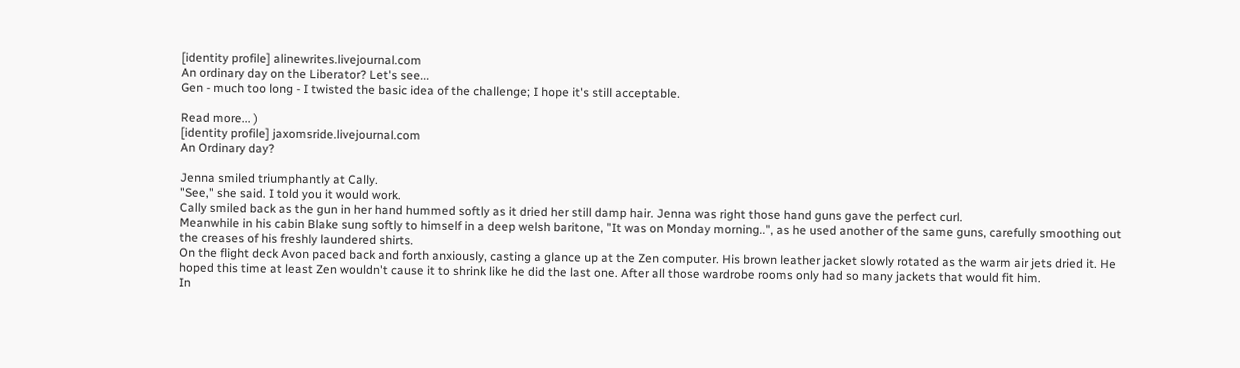[identity profile] alinewrites.livejournal.com
An ordinary day on the Liberator? Let's see...
Gen - much too long - I twisted the basic idea of the challenge; I hope it's still acceptable.

Read more... )
[identity profile] jaxomsride.livejournal.com
An Ordinary day?

Jenna smiled triumphantly at Cally.
"See," she said. I told you it would work.
Cally smiled back as the gun in her hand hummed softly as it dried her still damp hair. Jenna was right those hand guns gave the perfect curl.
Meanwhile in his cabin Blake sung softly to himself in a deep welsh baritone, "It was on Monday morning..", as he used another of the same guns, carefully smoothing out the creases of his freshly laundered shirts.
On the flight deck Avon paced back and forth anxiously, casting a glance up at the Zen computer. His brown leather jacket slowly rotated as the warm air jets dried it. He hoped this time at least Zen wouldn't cause it to shrink like he did the last one. After all those wardrobe rooms only had so many jackets that would fit him.
In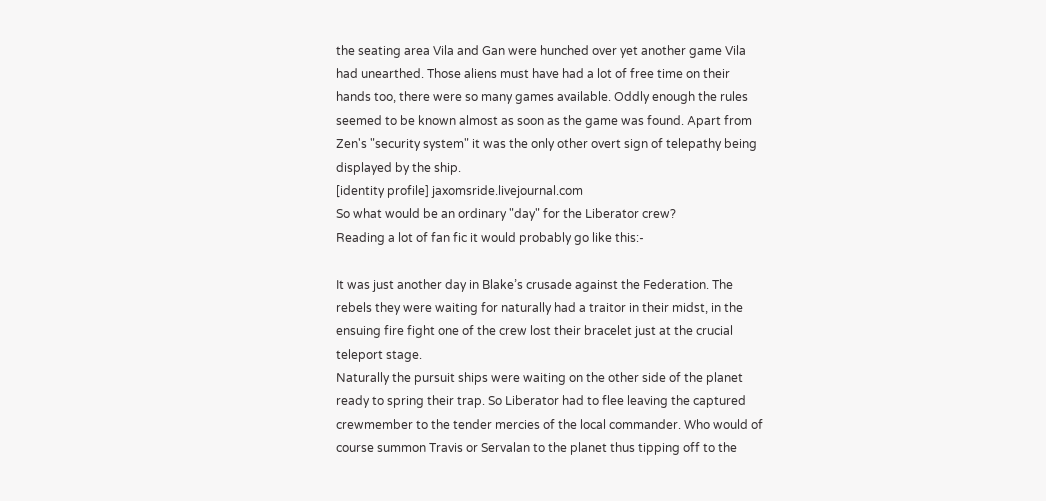the seating area Vila and Gan were hunched over yet another game Vila had unearthed. Those aliens must have had a lot of free time on their hands too, there were so many games available. Oddly enough the rules seemed to be known almost as soon as the game was found. Apart from Zen's "security system" it was the only other overt sign of telepathy being displayed by the ship.
[identity profile] jaxomsride.livejournal.com
So what would be an ordinary "day" for the Liberator crew?
Reading a lot of fan fic it would probably go like this:-

It was just another day in Blake’s crusade against the Federation. The rebels they were waiting for naturally had a traitor in their midst, in the ensuing fire fight one of the crew lost their bracelet just at the crucial teleport stage.
Naturally the pursuit ships were waiting on the other side of the planet ready to spring their trap. So Liberator had to flee leaving the captured crewmember to the tender mercies of the local commander. Who would of course summon Travis or Servalan to the planet thus tipping off to the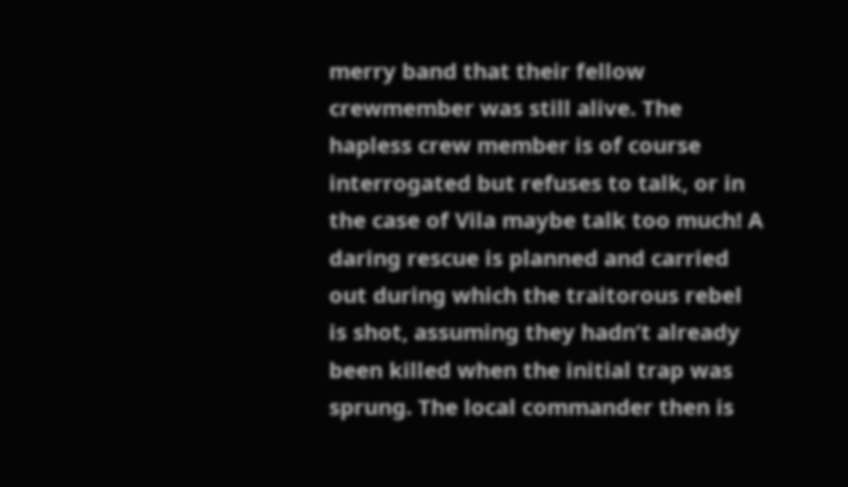merry band that their fellow crewmember was still alive. The hapless crew member is of course interrogated but refuses to talk, or in the case of Vila maybe talk too much! A daring rescue is planned and carried out during which the traitorous rebel is shot, assuming they hadn’t already been killed when the initial trap was sprung. The local commander then is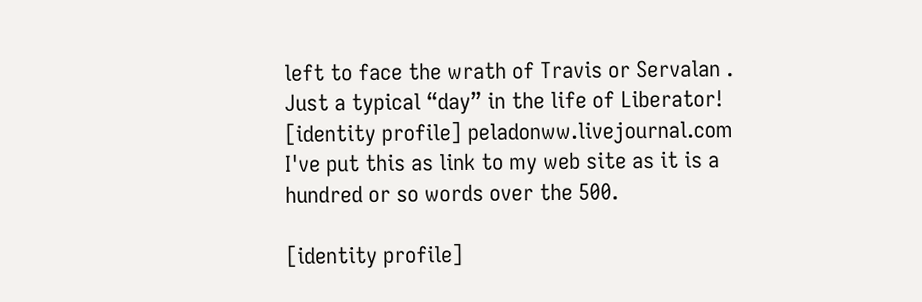left to face the wrath of Travis or Servalan .
Just a typical “day” in the life of Liberator!
[identity profile] peladonww.livejournal.com
I've put this as link to my web site as it is a hundred or so words over the 500.

[identity profile]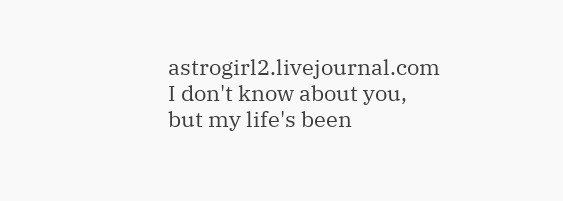astrogirl2.livejournal.com
I don't know about you, but my life's been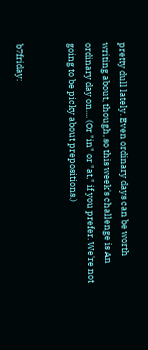pretty dull lately. Even ordinary days can be worth writing about, though, so this week's challenge is An ordinary day on.... (Or "in" or "at," if you prefer. We're not going to be picky about prepositions.)


b7friday: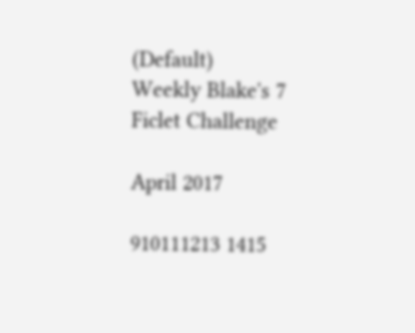(Default)
Weekly Blake's 7 Ficlet Challenge

April 2017

910111213 1415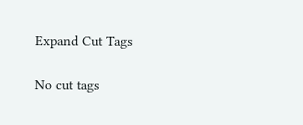Expand Cut Tags

No cut tags